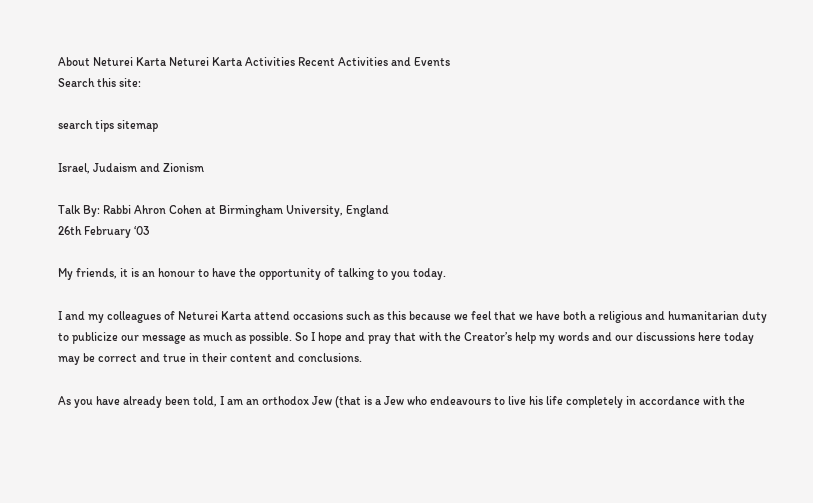About Neturei Karta Neturei Karta Activities Recent Activities and Events
Search this site:

search tips sitemap

Israel, Judaism and Zionism

Talk By: Rabbi Ahron Cohen at Birmingham University, England
26th February ‘03

My friends, it is an honour to have the opportunity of talking to you today.

I and my colleagues of Neturei Karta attend occasions such as this because we feel that we have both a religious and humanitarian duty to publicize our message as much as possible. So I hope and pray that with the Creator’s help my words and our discussions here today may be correct and true in their content and conclusions.

As you have already been told, I am an orthodox Jew (that is a Jew who endeavours to live his life completely in accordance with the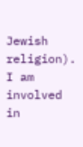Jewish religion). I am involved in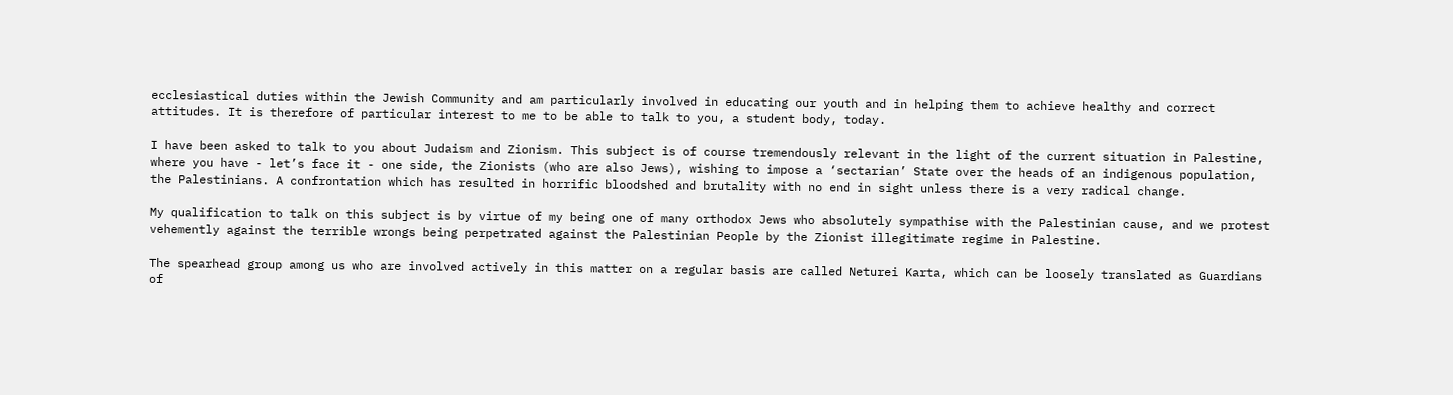ecclesiastical duties within the Jewish Community and am particularly involved in educating our youth and in helping them to achieve healthy and correct attitudes. It is therefore of particular interest to me to be able to talk to you, a student body, today.

I have been asked to talk to you about Judaism and Zionism. This subject is of course tremendously relevant in the light of the current situation in Palestine, where you have - let’s face it - one side, the Zionists (who are also Jews), wishing to impose a ‘sectarian’ State over the heads of an indigenous population, the Palestinians. A confrontation which has resulted in horrific bloodshed and brutality with no end in sight unless there is a very radical change.

My qualification to talk on this subject is by virtue of my being one of many orthodox Jews who absolutely sympathise with the Palestinian cause, and we protest vehemently against the terrible wrongs being perpetrated against the Palestinian People by the Zionist illegitimate regime in Palestine.

The spearhead group among us who are involved actively in this matter on a regular basis are called Neturei Karta, which can be loosely translated as Guardians of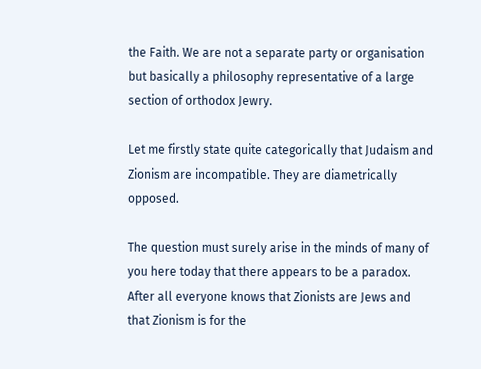the Faith. We are not a separate party or organisation but basically a philosophy representative of a large section of orthodox Jewry.

Let me firstly state quite categorically that Judaism and Zionism are incompatible. They are diametrically opposed.

The question must surely arise in the minds of many of you here today that there appears to be a paradox. After all everyone knows that Zionists are Jews and that Zionism is for the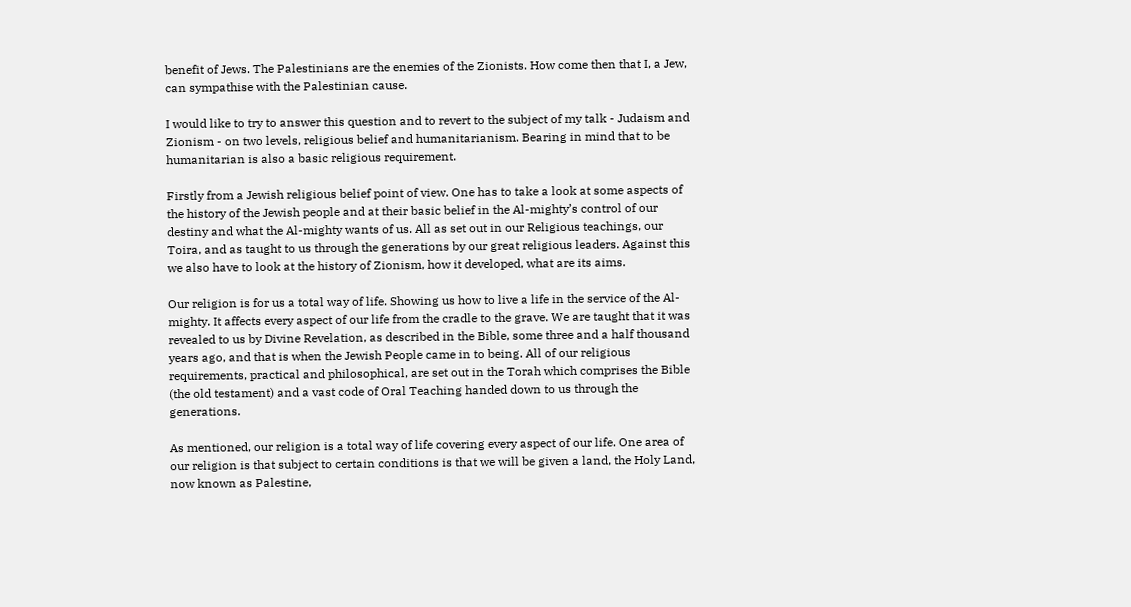benefit of Jews. The Palestinians are the enemies of the Zionists. How come then that I, a Jew, can sympathise with the Palestinian cause.

I would like to try to answer this question and to revert to the subject of my talk - Judaism and Zionism - on two levels, religious belief and humanitarianism. Bearing in mind that to be humanitarian is also a basic religious requirement.

Firstly from a Jewish religious belief point of view. One has to take a look at some aspects of the history of the Jewish people and at their basic belief in the Al-mighty’s control of our destiny and what the Al-mighty wants of us. All as set out in our Religious teachings, our Toira, and as taught to us through the generations by our great religious leaders. Against this we also have to look at the history of Zionism, how it developed, what are its aims.

Our religion is for us a total way of life. Showing us how to live a life in the service of the Al-mighty. It affects every aspect of our life from the cradle to the grave. We are taught that it was revealed to us by Divine Revelation, as described in the Bible, some three and a half thousand years ago, and that is when the Jewish People came in to being. All of our religious requirements, practical and philosophical, are set out in the Torah which comprises the Bible (the old testament) and a vast code of Oral Teaching handed down to us through the generations.

As mentioned, our religion is a total way of life covering every aspect of our life. One area of our religion is that subject to certain conditions is that we will be given a land, the Holy Land, now known as Palestine,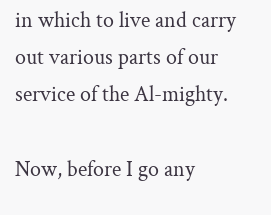in which to live and carry out various parts of our service of the Al-mighty.

Now, before I go any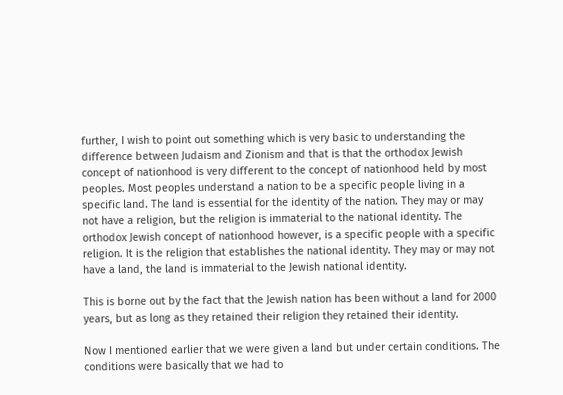further, I wish to point out something which is very basic to understanding the difference between Judaism and Zionism and that is that the orthodox Jewish concept of nationhood is very different to the concept of nationhood held by most peoples. Most peoples understand a nation to be a specific people living in a specific land. The land is essential for the identity of the nation. They may or may not have a religion, but the religion is immaterial to the national identity. The orthodox Jewish concept of nationhood however, is a specific people with a specific religion. It is the religion that establishes the national identity. They may or may not have a land, the land is immaterial to the Jewish national identity.

This is borne out by the fact that the Jewish nation has been without a land for 2000 years, but as long as they retained their religion they retained their identity.

Now I mentioned earlier that we were given a land but under certain conditions. The conditions were basically that we had to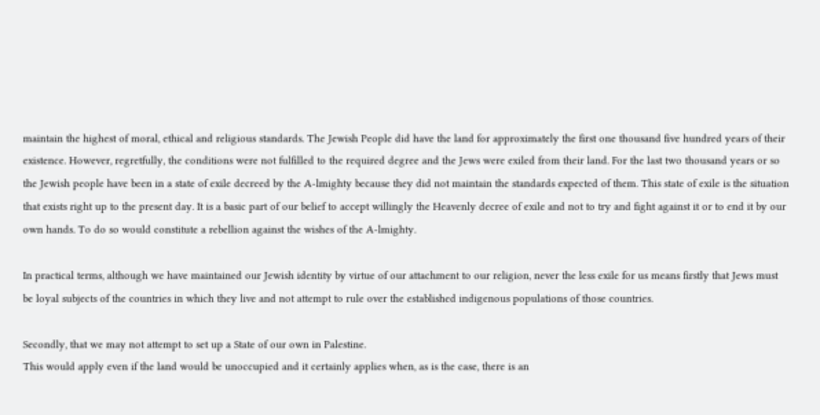maintain the highest of moral, ethical and religious standards. The Jewish People did have the land for approximately the first one thousand five hundred years of their existence. However, regretfully, the conditions were not fulfilled to the required degree and the Jews were exiled from their land. For the last two thousand years or so the Jewish people have been in a state of exile decreed by the A-lmighty because they did not maintain the standards expected of them. This state of exile is the situation that exists right up to the present day. It is a basic part of our belief to accept willingly the Heavenly decree of exile and not to try and fight against it or to end it by our own hands. To do so would constitute a rebellion against the wishes of the A-lmighty.

In practical terms, although we have maintained our Jewish identity by virtue of our attachment to our religion, never the less exile for us means firstly that Jews must be loyal subjects of the countries in which they live and not attempt to rule over the established indigenous populations of those countries.

Secondly, that we may not attempt to set up a State of our own in Palestine.
This would apply even if the land would be unoccupied and it certainly applies when, as is the case, there is an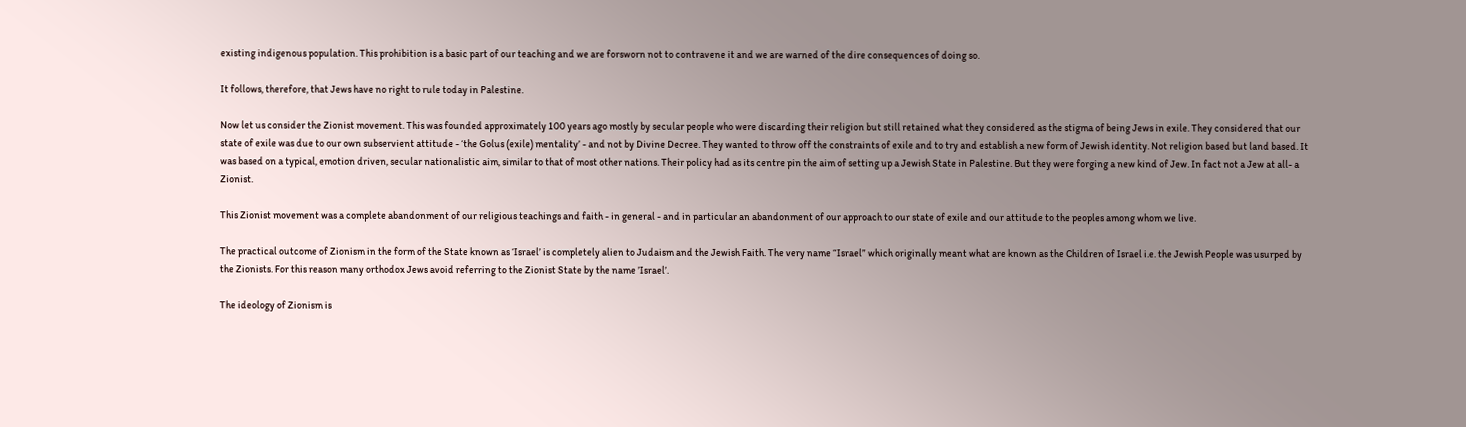existing indigenous population. This prohibition is a basic part of our teaching and we are forsworn not to contravene it and we are warned of the dire consequences of doing so.

It follows, therefore, that Jews have no right to rule today in Palestine.

Now let us consider the Zionist movement. This was founded approximately 100 years ago mostly by secular people who were discarding their religion but still retained what they considered as the stigma of being Jews in exile. They considered that our state of exile was due to our own subservient attitude - ‘the Golus (exile) mentality’ - and not by Divine Decree. They wanted to throw off the constraints of exile and to try and establish a new form of Jewish identity. Not religion based but land based. It was based on a typical, emotion driven, secular nationalistic aim, similar to that of most other nations. Their policy had as its centre pin the aim of setting up a Jewish State in Palestine. But they were forging a new kind of Jew. In fact not a Jew at all- a Zionist.

This Zionist movement was a complete abandonment of our religious teachings and faith - in general - and in particular an abandonment of our approach to our state of exile and our attitude to the peoples among whom we live.

The practical outcome of Zionism in the form of the State known as ‘Israel’ is completely alien to Judaism and the Jewish Faith. The very name “Israel” which originally meant what are known as the Children of Israel i.e. the Jewish People was usurped by the Zionists. For this reason many orthodox Jews avoid referring to the Zionist State by the name ’Israel’.

The ideology of Zionism is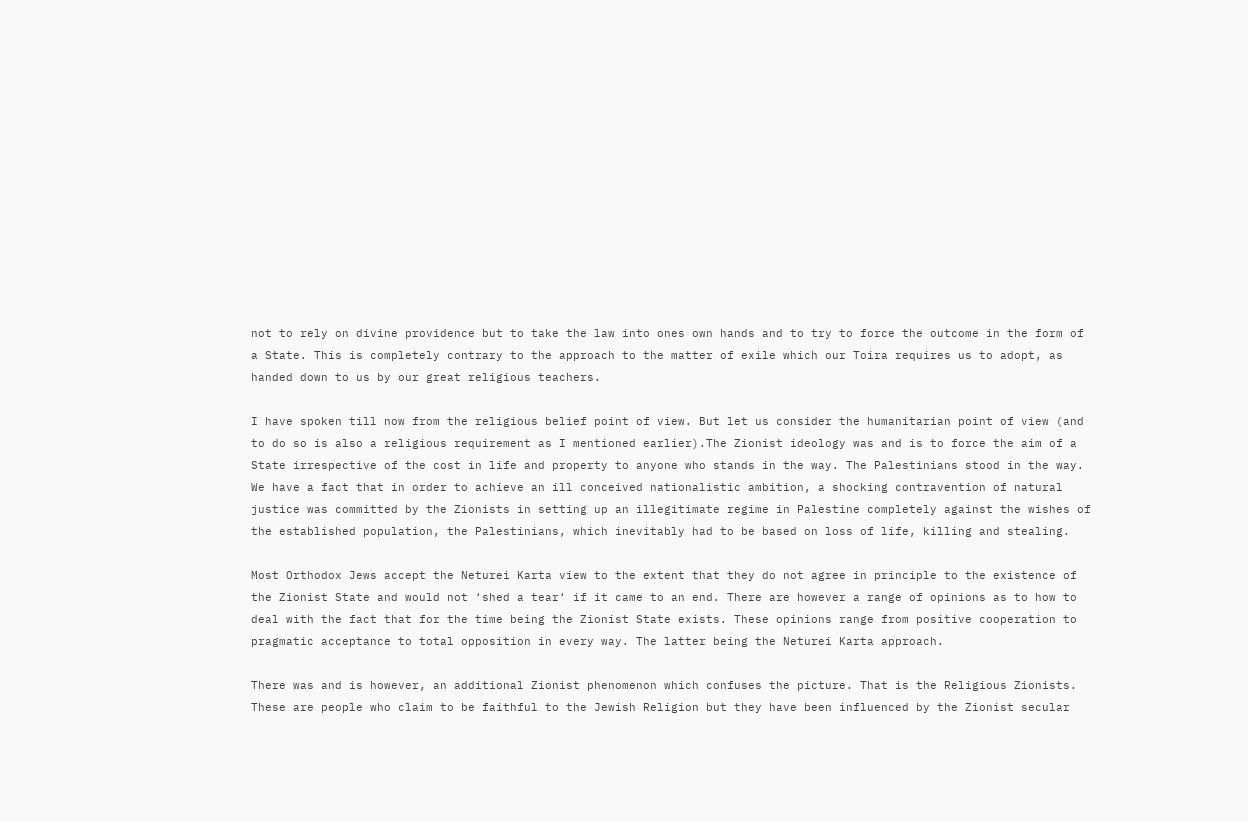not to rely on divine providence but to take the law into ones own hands and to try to force the outcome in the form of a State. This is completely contrary to the approach to the matter of exile which our Toira requires us to adopt, as handed down to us by our great religious teachers.

I have spoken till now from the religious belief point of view. But let us consider the humanitarian point of view (and to do so is also a religious requirement as I mentioned earlier).The Zionist ideology was and is to force the aim of a State irrespective of the cost in life and property to anyone who stands in the way. The Palestinians stood in the way. We have a fact that in order to achieve an ill conceived nationalistic ambition, a shocking contravention of natural justice was committed by the Zionists in setting up an illegitimate regime in Palestine completely against the wishes of the established population, the Palestinians, which inevitably had to be based on loss of life, killing and stealing.

Most Orthodox Jews accept the Neturei Karta view to the extent that they do not agree in principle to the existence of the Zionist State and would not ‘shed a tear‘ if it came to an end. There are however a range of opinions as to how to deal with the fact that for the time being the Zionist State exists. These opinions range from positive cooperation to pragmatic acceptance to total opposition in every way. The latter being the Neturei Karta approach.

There was and is however, an additional Zionist phenomenon which confuses the picture. That is the Religious Zionists. These are people who claim to be faithful to the Jewish Religion but they have been influenced by the Zionist secular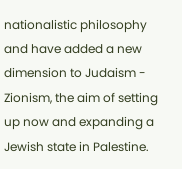nationalistic philosophy and have added a new dimension to Judaism - Zionism, the aim of setting up now and expanding a Jewish state in Palestine.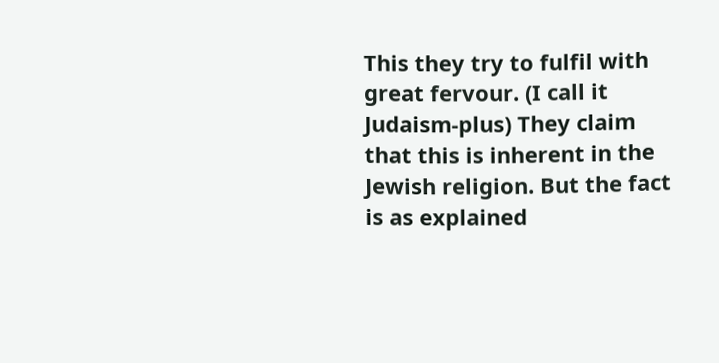This they try to fulfil with great fervour. (I call it Judaism-plus) They claim that this is inherent in the Jewish religion. But the fact is as explained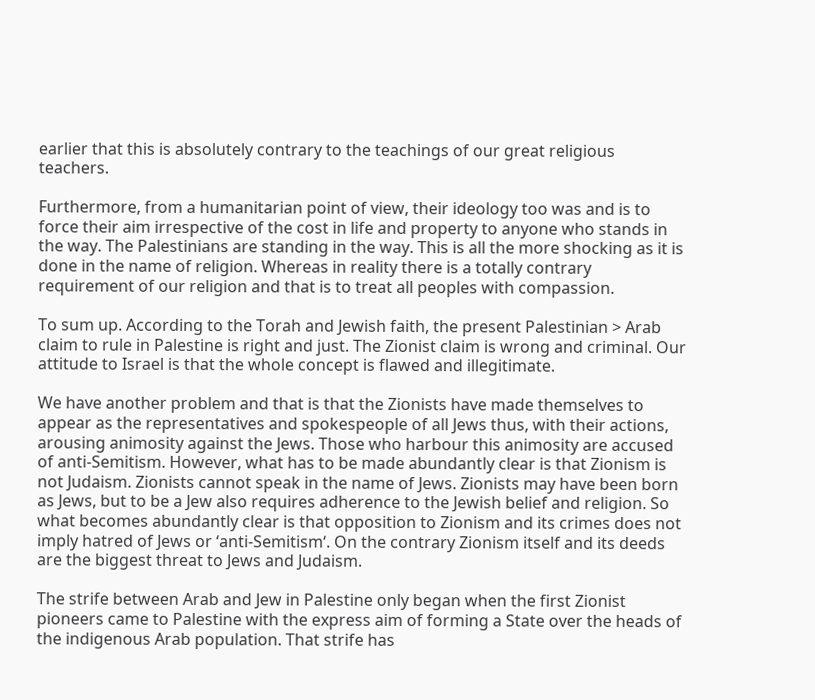earlier that this is absolutely contrary to the teachings of our great religious teachers.

Furthermore, from a humanitarian point of view, their ideology too was and is to force their aim irrespective of the cost in life and property to anyone who stands in the way. The Palestinians are standing in the way. This is all the more shocking as it is done in the name of religion. Whereas in reality there is a totally contrary requirement of our religion and that is to treat all peoples with compassion.

To sum up. According to the Torah and Jewish faith, the present Palestinian > Arab claim to rule in Palestine is right and just. The Zionist claim is wrong and criminal. Our attitude to Israel is that the whole concept is flawed and illegitimate.

We have another problem and that is that the Zionists have made themselves to appear as the representatives and spokespeople of all Jews thus, with their actions, arousing animosity against the Jews. Those who harbour this animosity are accused of anti-Semitism. However, what has to be made abundantly clear is that Zionism is not Judaism. Zionists cannot speak in the name of Jews. Zionists may have been born as Jews, but to be a Jew also requires adherence to the Jewish belief and religion. So what becomes abundantly clear is that opposition to Zionism and its crimes does not imply hatred of Jews or ‘anti-Semitism‘. On the contrary Zionism itself and its deeds are the biggest threat to Jews and Judaism.

The strife between Arab and Jew in Palestine only began when the first Zionist pioneers came to Palestine with the express aim of forming a State over the heads of the indigenous Arab population. That strife has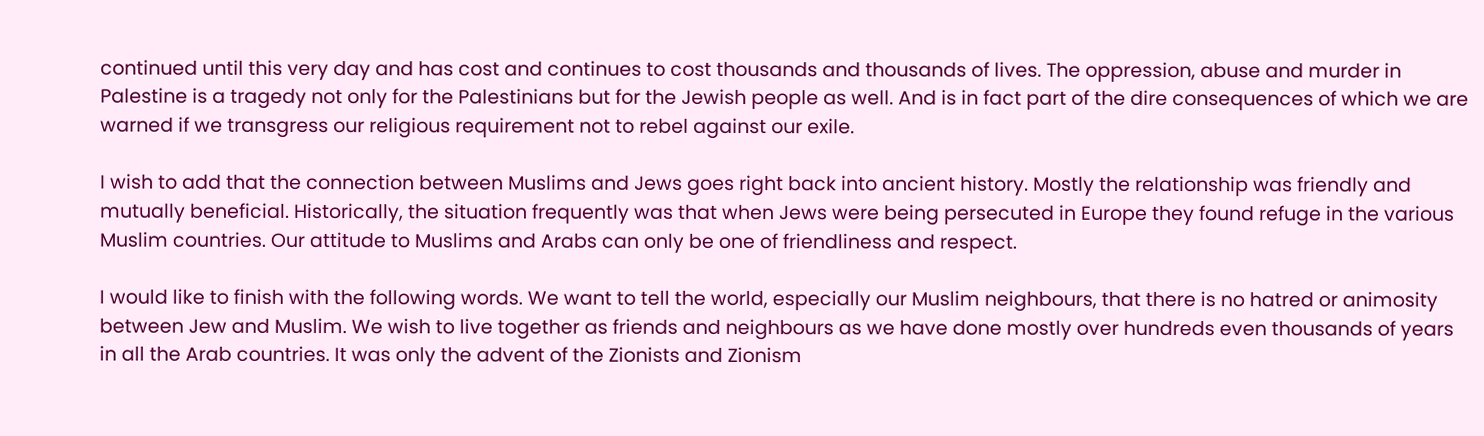continued until this very day and has cost and continues to cost thousands and thousands of lives. The oppression, abuse and murder in Palestine is a tragedy not only for the Palestinians but for the Jewish people as well. And is in fact part of the dire consequences of which we are warned if we transgress our religious requirement not to rebel against our exile.

I wish to add that the connection between Muslims and Jews goes right back into ancient history. Mostly the relationship was friendly and mutually beneficial. Historically, the situation frequently was that when Jews were being persecuted in Europe they found refuge in the various Muslim countries. Our attitude to Muslims and Arabs can only be one of friendliness and respect.

I would like to finish with the following words. We want to tell the world, especially our Muslim neighbours, that there is no hatred or animosity between Jew and Muslim. We wish to live together as friends and neighbours as we have done mostly over hundreds even thousands of years in all the Arab countries. It was only the advent of the Zionists and Zionism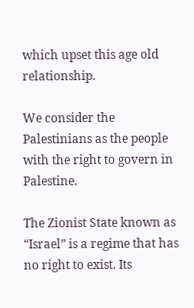which upset this age old relationship.

We consider the Palestinians as the people with the right to govern in Palestine.

The Zionist State known as “Israel” is a regime that has no right to exist. Its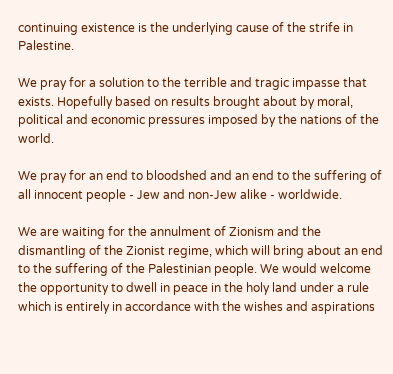continuing existence is the underlying cause of the strife in Palestine.

We pray for a solution to the terrible and tragic impasse that exists. Hopefully based on results brought about by moral, political and economic pressures imposed by the nations of the world.

We pray for an end to bloodshed and an end to the suffering of all innocent people - Jew and non-Jew alike - worldwide.

We are waiting for the annulment of Zionism and the dismantling of the Zionist regime, which will bring about an end to the suffering of the Palestinian people. We would welcome the opportunity to dwell in peace in the holy land under a rule which is entirely in accordance with the wishes and aspirations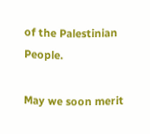of the Palestinian People.

May we soon merit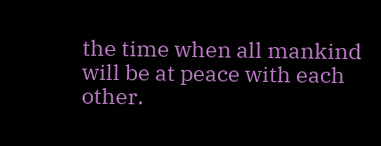the time when all mankind will be at peace with each other.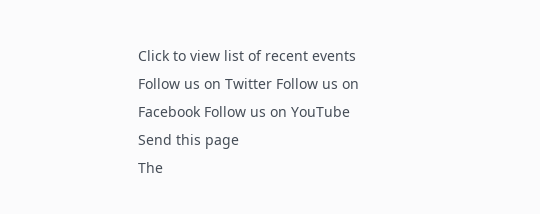Click to view list of recent events
Follow us on Twitter Follow us on Facebook Follow us on YouTube
Send this page
The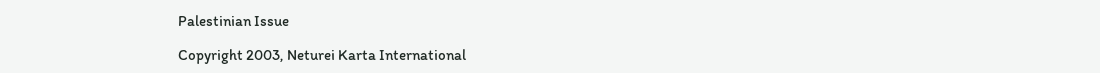Palestinian Issue

Copyright 2003, Neturei Karta International